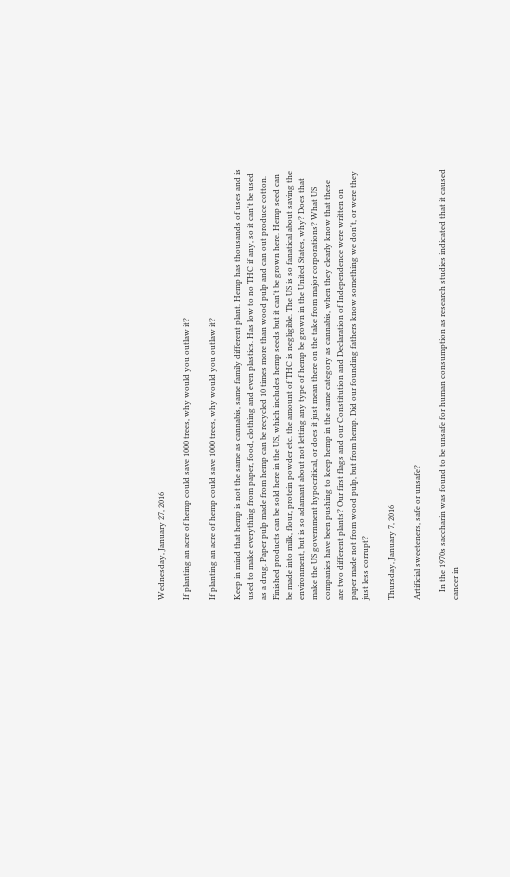Wednesday, January 27, 2016

If planting an acre of hemp could save 1000 trees, why would you outlaw it?

If planting an acre of hemp could save 1000 trees, why would you outlaw it?

Keep in mind that hemp is not the same as cannabis, same family different plant. Hemp has thousands of uses and is used to make everything from paper, food, clothing and even plastics. Has low to no THC if any, so it can't be used as a drug. Paper pulp made from hemp can be recycled 10 times more than wood pulp and can out produce cotton. Finished products can be sold here in the US, which includes hemp seeds but it can't be grown here. Hemp seed can be made into milk, flour, protein powder etc. the amount of THC is negligible. The US is so fanatical about saving the environment, but is so adamant about not letting any type of hemp be grown in the United States, why? Does that make the US government hypocritical, or does it just mean there on the take from major corporations? What US companies have been pushing to keep hemp in the same category as cannabis, when they clearly know that these are two different plants? Our first flags and our Constitution and Declaration of Independence were written on paper made not from wood pulp, but from hemp. Did our founding fathers know something we don't, or were they just less corrupt?

Thursday, January 7, 2016

Artificial sweeteners, safe or unsafe?

    In the 1970s saccharin was found to be unsafe for human consumption as research studies indicated that it caused cancer in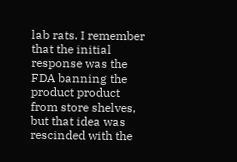lab rats. I remember that the initial response was the FDA banning the product product from store shelves, but that idea was rescinded with the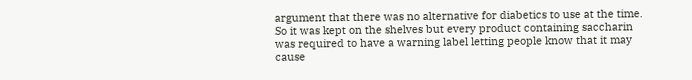argument that there was no alternative for diabetics to use at the time. So it was kept on the shelves but every product containing saccharin was required to have a warning label letting people know that it may cause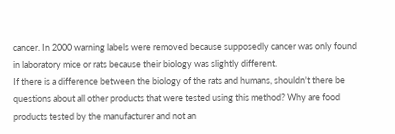cancer. In 2000 warning labels were removed because supposedly cancer was only found in laboratory mice or rats because their biology was slightly different.
If there is a difference between the biology of the rats and humans, shouldn't there be questions about all other products that were tested using this method? Why are food products tested by the manufacturer and not an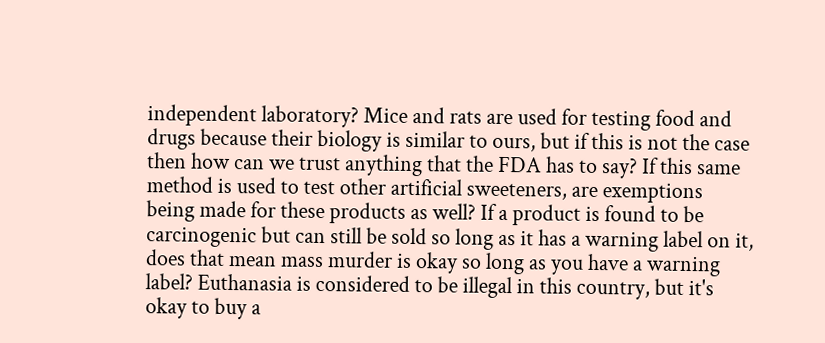independent laboratory? Mice and rats are used for testing food and drugs because their biology is similar to ours, but if this is not the case then how can we trust anything that the FDA has to say? If this same method is used to test other artificial sweeteners, are exemptions being made for these products as well? If a product is found to be carcinogenic but can still be sold so long as it has a warning label on it, does that mean mass murder is okay so long as you have a warning label? Euthanasia is considered to be illegal in this country, but it's okay to buy a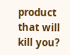product that will kill you?